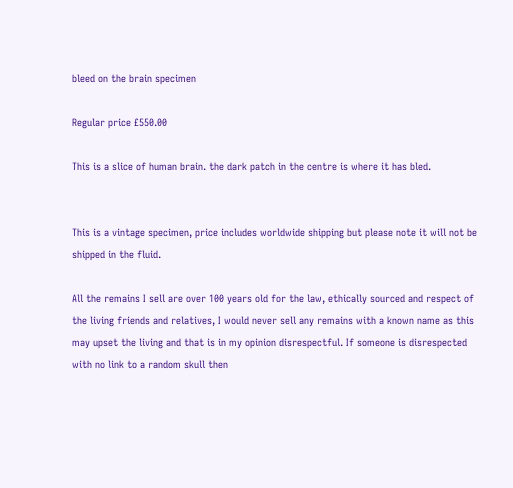bleed on the brain specimen

Regular price £550.00

This is a slice of human brain. the dark patch in the centre is where it has bled.


This is a vintage specimen, price includes worldwide shipping but please note it will not be shipped in the fluid.

All the remains I sell are over 100 years old for the law, ethically sourced and respect of the living friends and relatives, I would never sell any remains with a known name as this may upset the living and that is in my opinion disrespectful. If someone is disrespected with no link to a random skull then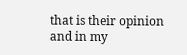that is their opinion and in my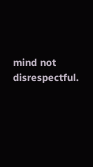mind not disrespectful.